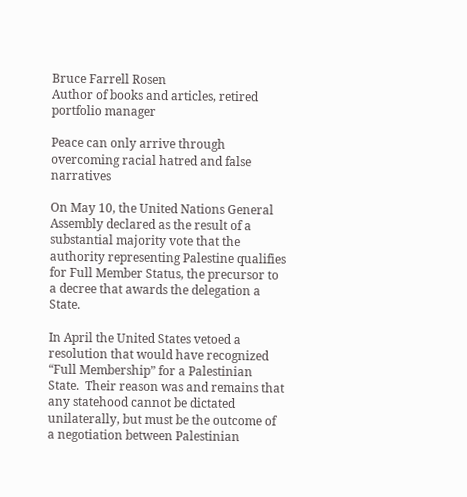Bruce Farrell Rosen
Author of books and articles, retired portfolio manager

Peace can only arrive through overcoming racial hatred and false narratives

On May 10, the United Nations General Assembly declared as the result of a substantial majority vote that the authority representing Palestine qualifies for Full Member Status, the precursor to a decree that awards the delegation a State.

In April the United States vetoed a resolution that would have recognized “Full Membership” for a Palestinian State.  Their reason was and remains that any statehood cannot be dictated unilaterally, but must be the outcome of a negotiation between Palestinian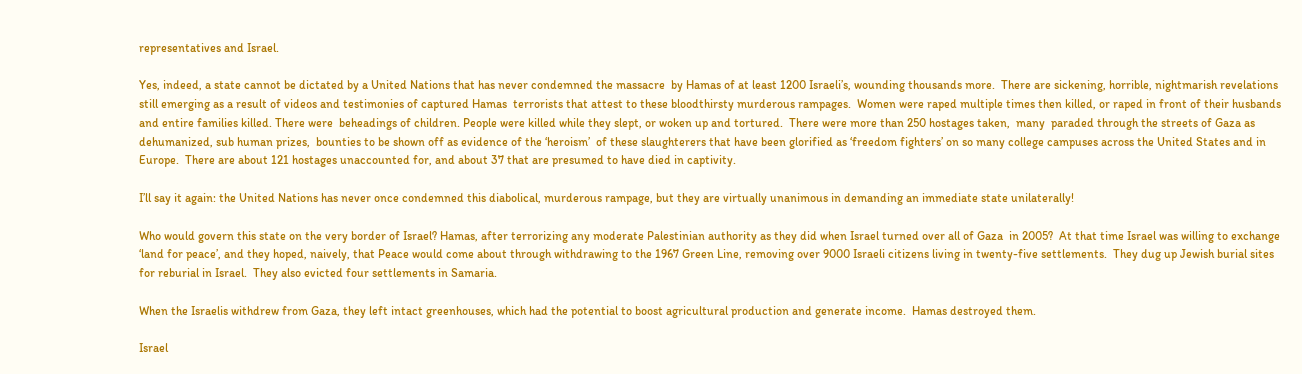representatives and Israel.

Yes, indeed, a state cannot be dictated by a United Nations that has never condemned the massacre  by Hamas of at least 1200 Israeli’s, wounding thousands more.  There are sickening, horrible, nightmarish revelations still emerging as a result of videos and testimonies of captured Hamas  terrorists that attest to these bloodthirsty murderous rampages.  Women were raped multiple times then killed, or raped in front of their husbands and entire families killed. There were  beheadings of children. People were killed while they slept, or woken up and tortured.  There were more than 250 hostages taken,  many  paraded through the streets of Gaza as dehumanized, sub human prizes,  bounties to be shown off as evidence of the ‘heroism’  of these slaughterers that have been glorified as ‘freedom fighters’ on so many college campuses across the United States and in Europe.  There are about 121 hostages unaccounted for, and about 37 that are presumed to have died in captivity.

I’ll say it again: the United Nations has never once condemned this diabolical, murderous rampage, but they are virtually unanimous in demanding an immediate state unilaterally!

Who would govern this state on the very border of Israel? Hamas, after terrorizing any moderate Palestinian authority as they did when Israel turned over all of Gaza  in 2005?  At that time Israel was willing to exchange ‘land for peace’, and they hoped, naively, that Peace would come about through withdrawing to the 1967 Green Line, removing over 9000 Israeli citizens living in twenty-five settlements.  They dug up Jewish burial sites for reburial in Israel.  They also evicted four settlements in Samaria.

When the Israelis withdrew from Gaza, they left intact greenhouses, which had the potential to boost agricultural production and generate income.  Hamas destroyed them.

Israel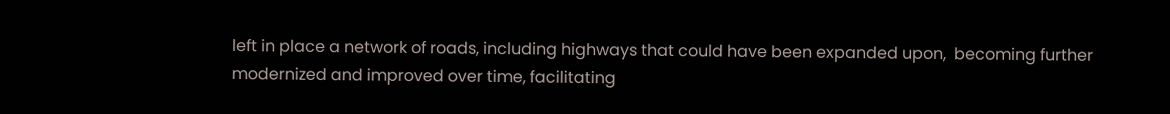left in place a network of roads, including highways that could have been expanded upon,  becoming further modernized and improved over time, facilitating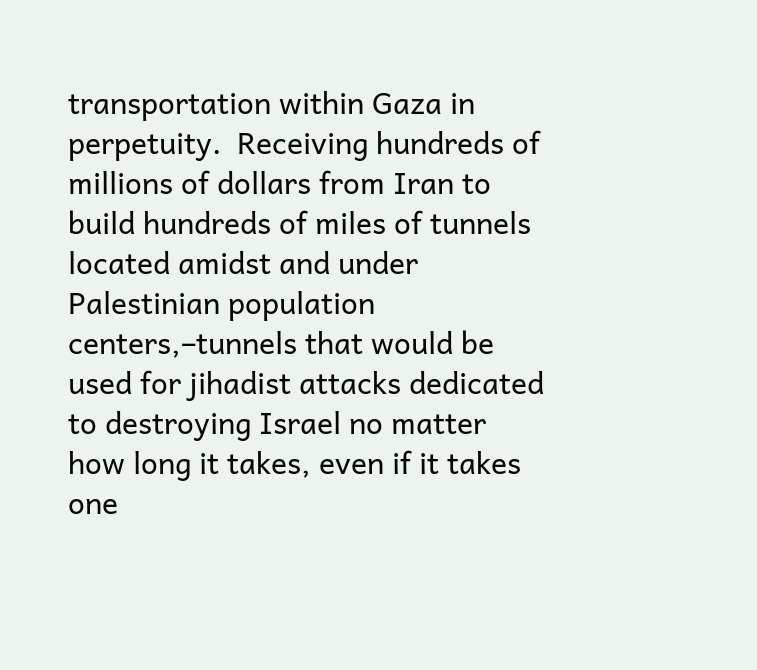transportation within Gaza in perpetuity.  Receiving hundreds of millions of dollars from Iran to build hundreds of miles of tunnels located amidst and under Palestinian population centers,–tunnels that would be used for jihadist attacks dedicated to destroying Israel no matter how long it takes, even if it takes one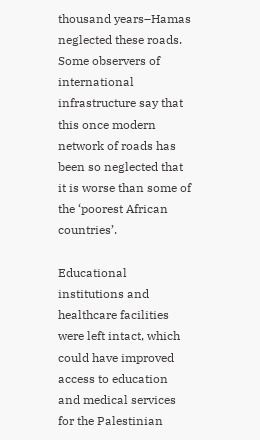thousand years–Hamas neglected these roads.  Some observers of international infrastructure say that this once modern network of roads has been so neglected that it is worse than some of the ‘poorest African countries’.

Educational institutions and healthcare facilities were left intact, which could have improved access to education and medical services for the Palestinian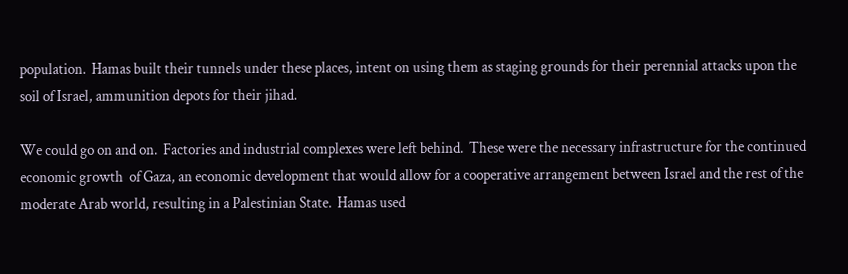population.  Hamas built their tunnels under these places, intent on using them as staging grounds for their perennial attacks upon the soil of Israel, ammunition depots for their jihad.

We could go on and on.  Factories and industrial complexes were left behind.  These were the necessary infrastructure for the continued economic growth  of Gaza, an economic development that would allow for a cooperative arrangement between Israel and the rest of the moderate Arab world, resulting in a Palestinian State.  Hamas used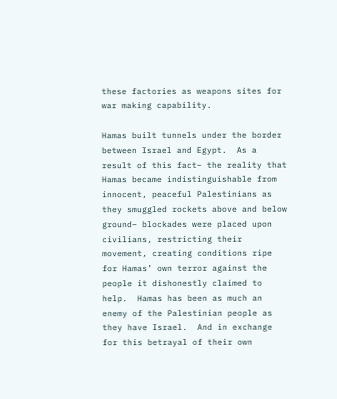these factories as weapons sites for war making capability.

Hamas built tunnels under the border between Israel and Egypt.  As a result of this fact– the reality that Hamas became indistinguishable from innocent, peaceful Palestinians as they smuggled rockets above and below ground– blockades were placed upon civilians, restricting their  movement, creating conditions ripe for Hamas’ own terror against the people it dishonestly claimed to help.  Hamas has been as much an enemy of the Palestinian people as they have Israel.  And in exchange for this betrayal of their own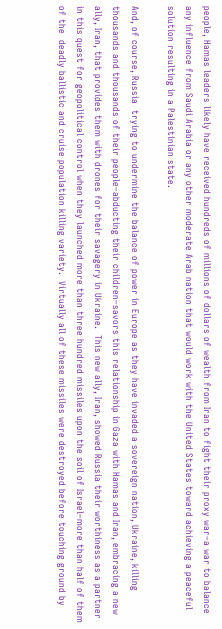people, Hamas leaders likely have received hundreds of millions of dollars of wealth from Iran to fight their proxy war–a war to balance any influence from Saudi Arabia or any other moderate Arab nation that would work with the United States toward achieving a peaceful solution resulting in a Palestinian state.

And, of course, Russia  trying to undermine the balance of power in Europe as they have invaded a sovereign nation, Ukraine, killing thousands and thousands of their people–abducting their children–savors this relationship in Gaza with Hamas and Iran, embracing a new ally, Iran, that provides them with drones for their savagery in Ukraine.  This new ally, Iran, showed Russia their worthiness as a partner in this quest for geopolitical control when they launched more than three hundred missiles upon the soil of Israel–more than half of them of the  deadly ballistic and cruise population killing variety.  Virtually all of these missiles were destroyed before touching ground by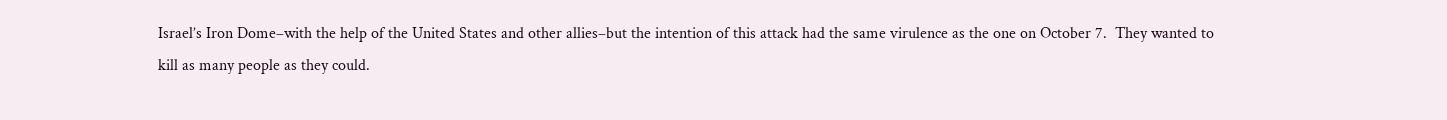Israel’s Iron Dome–with the help of the United States and other allies–but the intention of this attack had the same virulence as the one on October 7.  They wanted to kill as many people as they could.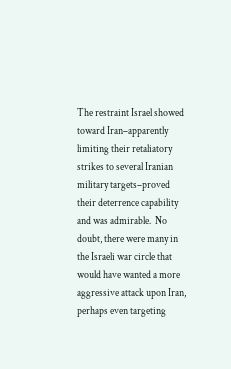The restraint Israel showed toward Iran–apparently limiting their retaliatory strikes to several Iranian military targets–proved their deterrence capability and was admirable.  No doubt, there were many in the Israeli war circle that would have wanted a more aggressive attack upon Iran, perhaps even targeting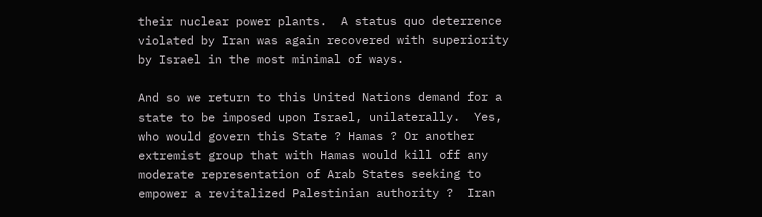their nuclear power plants.  A status quo deterrence violated by Iran was again recovered with superiority by Israel in the most minimal of ways.

And so we return to this United Nations demand for a state to be imposed upon Israel, unilaterally.  Yes, who would govern this State ? Hamas ? Or another extremist group that with Hamas would kill off any moderate representation of Arab States seeking to empower a revitalized Palestinian authority ?  Iran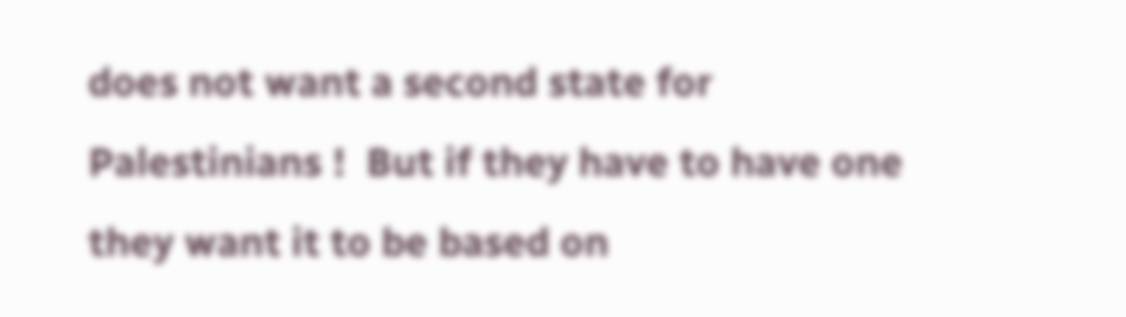does not want a second state for Palestinians !  But if they have to have one they want it to be based on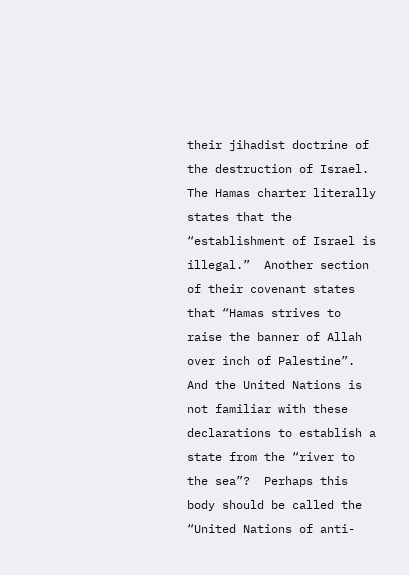their jihadist doctrine of the destruction of Israel.  The Hamas charter literally states that the “establishment of Israel is illegal.”  Another section of their covenant states that “Hamas strives to raise the banner of Allah over inch of Palestine”.  And the United Nations is not familiar with these declarations to establish a state from the “river to the sea”?  Perhaps this body should be called the “United Nations of anti-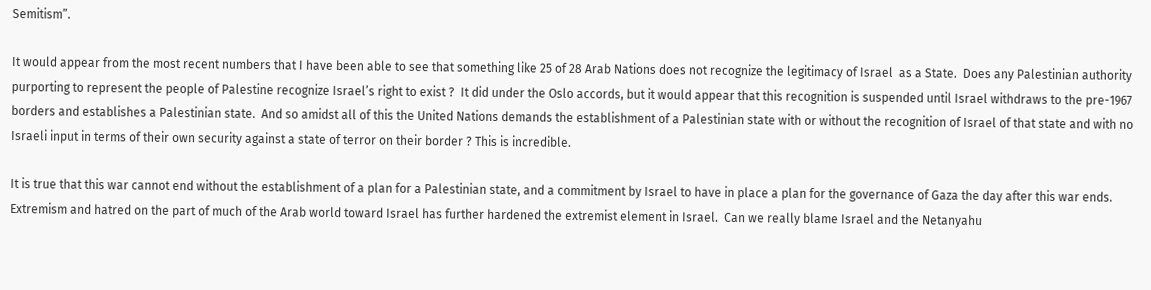Semitism”.

It would appear from the most recent numbers that I have been able to see that something like 25 of 28 Arab Nations does not recognize the legitimacy of Israel  as a State.  Does any Palestinian authority purporting to represent the people of Palestine recognize Israel’s right to exist ?  It did under the Oslo accords, but it would appear that this recognition is suspended until Israel withdraws to the pre-1967 borders and establishes a Palestinian state.  And so amidst all of this the United Nations demands the establishment of a Palestinian state with or without the recognition of Israel of that state and with no Israeli input in terms of their own security against a state of terror on their border ? This is incredible.

It is true that this war cannot end without the establishment of a plan for a Palestinian state, and a commitment by Israel to have in place a plan for the governance of Gaza the day after this war ends.  Extremism and hatred on the part of much of the Arab world toward Israel has further hardened the extremist element in Israel.  Can we really blame Israel and the Netanyahu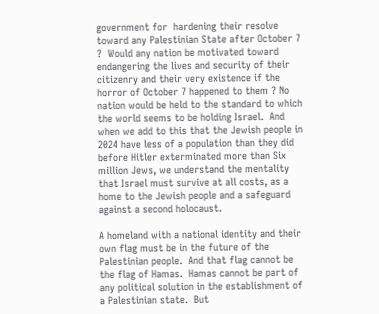government for  hardening their resolve toward any Palestinian State after October 7 ?  Would any nation be motivated toward endangering the lives and security of their citizenry and their very existence if the horror of October 7 happened to them ? No nation would be held to the standard to which the world seems to be holding Israel.  And when we add to this that the Jewish people in 2024 have less of a population than they did before Hitler exterminated more than Six million Jews, we understand the mentality that Israel must survive at all costs, as a home to the Jewish people and a safeguard against a second holocaust.

A homeland with a national identity and their own flag must be in the future of the Palestinian people.  And that flag cannot be the flag of Hamas.  Hamas cannot be part of any political solution in the establishment of a Palestinian state.  But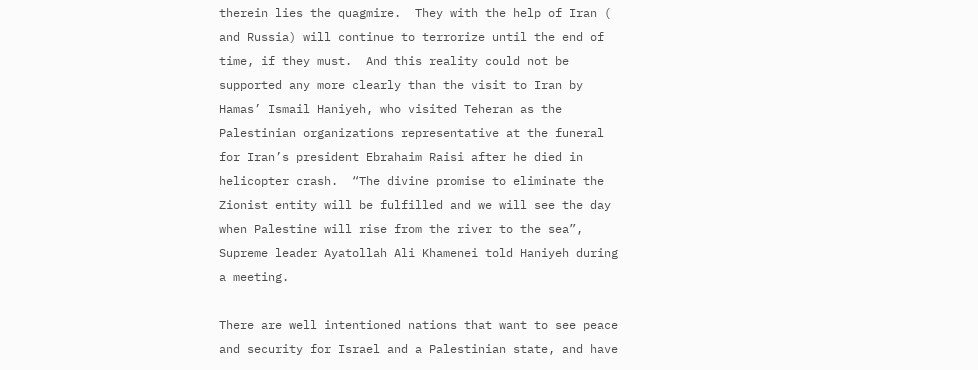therein lies the quagmire.  They with the help of Iran ( and Russia) will continue to terrorize until the end of time, if they must.  And this reality could not be supported any more clearly than the visit to Iran by Hamas’ Ismail Haniyeh, who visited Teheran as the Palestinian organizations representative at the funeral for Iran’s president Ebrahaim Raisi after he died in helicopter crash.  “The divine promise to eliminate the Zionist entity will be fulfilled and we will see the day when Palestine will rise from the river to the sea”,  Supreme leader Ayatollah Ali Khamenei told Haniyeh during a meeting.

There are well intentioned nations that want to see peace and security for Israel and a Palestinian state, and have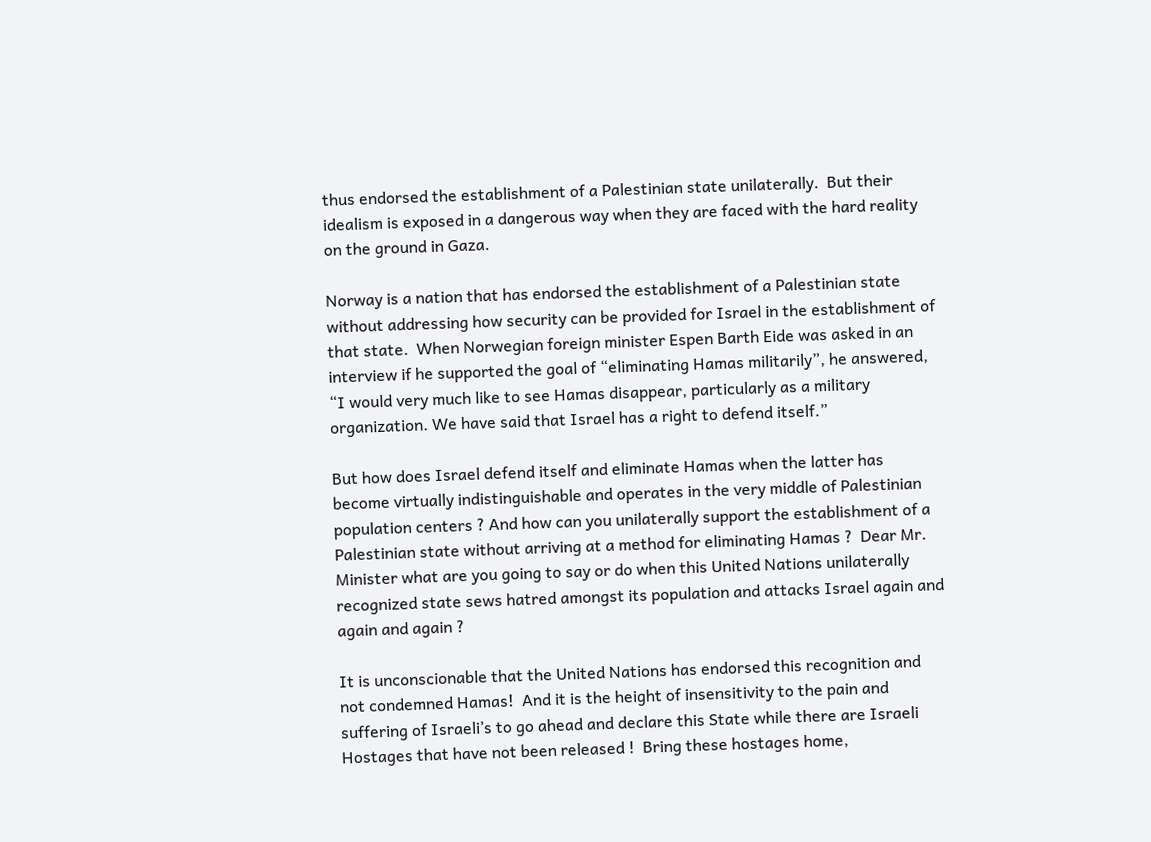thus endorsed the establishment of a Palestinian state unilaterally.  But their idealism is exposed in a dangerous way when they are faced with the hard reality on the ground in Gaza.

Norway is a nation that has endorsed the establishment of a Palestinian state without addressing how security can be provided for Israel in the establishment of that state.  When Norwegian foreign minister Espen Barth Eide was asked in an interview if he supported the goal of “eliminating Hamas militarily”, he answered, “I would very much like to see Hamas disappear, particularly as a military organization. We have said that Israel has a right to defend itself.”

But how does Israel defend itself and eliminate Hamas when the latter has become virtually indistinguishable and operates in the very middle of Palestinian population centers ? And how can you unilaterally support the establishment of a Palestinian state without arriving at a method for eliminating Hamas ?  Dear Mr. Minister what are you going to say or do when this United Nations unilaterally recognized state sews hatred amongst its population and attacks Israel again and again and again ?

It is unconscionable that the United Nations has endorsed this recognition and not condemned Hamas!  And it is the height of insensitivity to the pain and suffering of Israeli’s to go ahead and declare this State while there are Israeli Hostages that have not been released !  Bring these hostages home,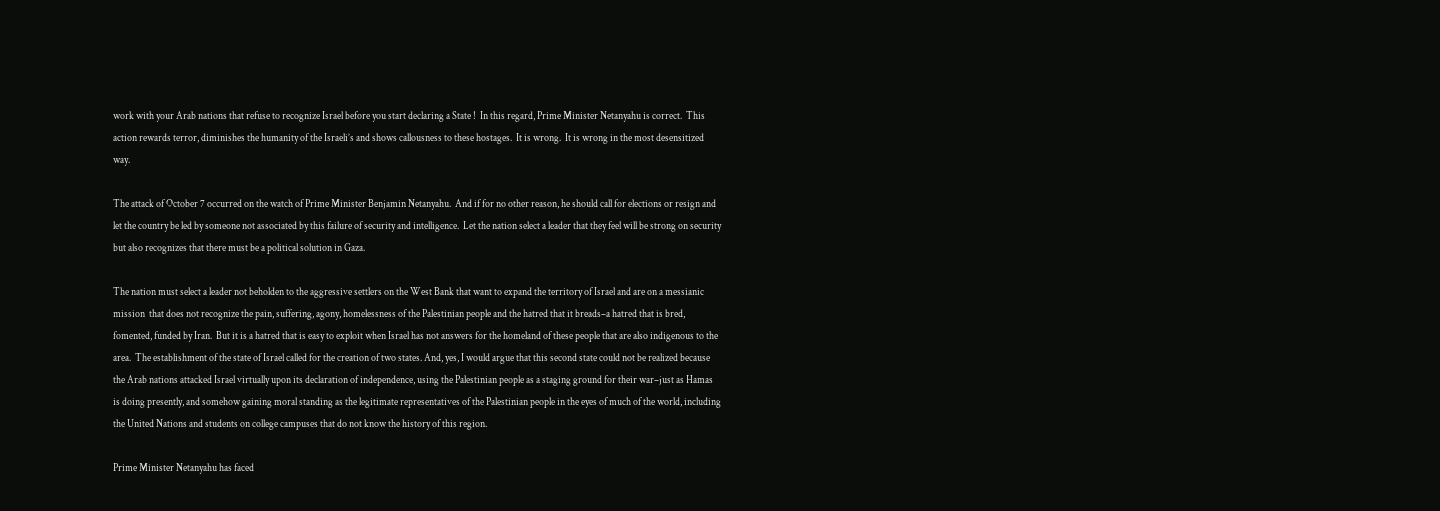work with your Arab nations that refuse to recognize Israel before you start declaring a State !  In this regard, Prime Minister Netanyahu is correct.  This action rewards terror, diminishes the humanity of the Israeli’s and shows callousness to these hostages.  It is wrong.  It is wrong in the most desensitized way.

The attack of October 7 occurred on the watch of Prime Minister Benjamin Netanyahu.  And if for no other reason, he should call for elections or resign and let the country be led by someone not associated by this failure of security and intelligence.  Let the nation select a leader that they feel will be strong on security but also recognizes that there must be a political solution in Gaza.

The nation must select a leader not beholden to the aggressive settlers on the West Bank that want to expand the territory of Israel and are on a messianic mission  that does not recognize the pain, suffering, agony, homelessness of the Palestinian people and the hatred that it breads–a hatred that is bred, fomented, funded by Iran.  But it is a hatred that is easy to exploit when Israel has not answers for the homeland of these people that are also indigenous to the area.  The establishment of the state of Israel called for the creation of two states. And, yes, I would argue that this second state could not be realized because the Arab nations attacked Israel virtually upon its declaration of independence, using the Palestinian people as a staging ground for their war–just as Hamas is doing presently, and somehow gaining moral standing as the legitimate representatives of the Palestinian people in the eyes of much of the world, including the United Nations and students on college campuses that do not know the history of this region.

Prime Minister Netanyahu has faced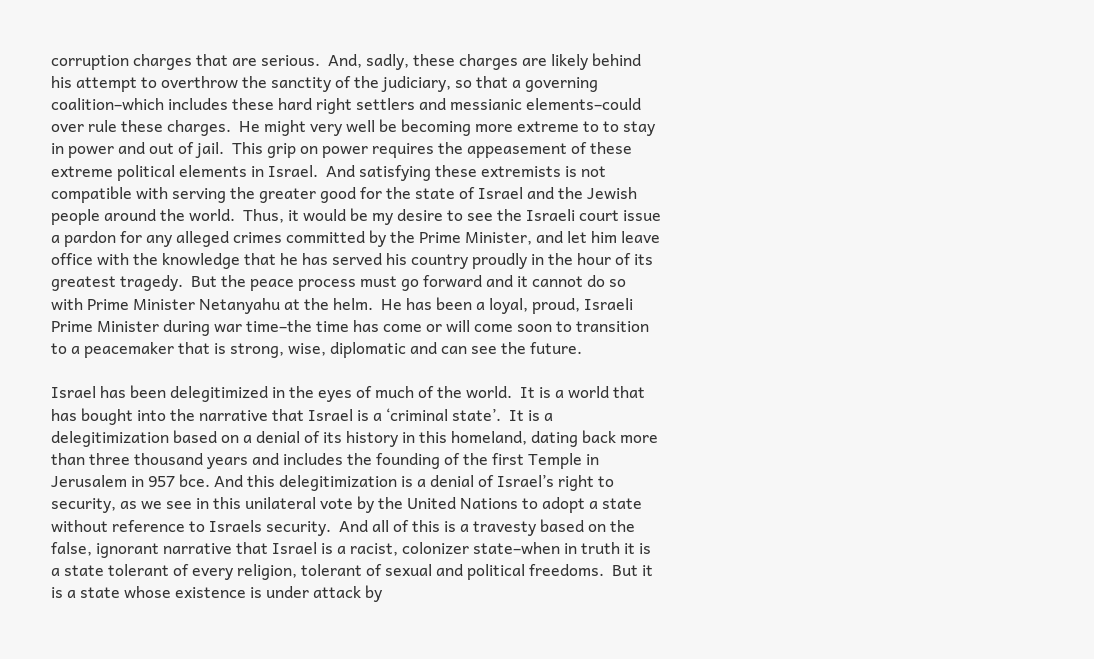corruption charges that are serious.  And, sadly, these charges are likely behind his attempt to overthrow the sanctity of the judiciary, so that a governing coalition–which includes these hard right settlers and messianic elements–could over rule these charges.  He might very well be becoming more extreme to to stay in power and out of jail.  This grip on power requires the appeasement of these extreme political elements in Israel.  And satisfying these extremists is not compatible with serving the greater good for the state of Israel and the Jewish people around the world.  Thus, it would be my desire to see the Israeli court issue a pardon for any alleged crimes committed by the Prime Minister, and let him leave office with the knowledge that he has served his country proudly in the hour of its greatest tragedy.  But the peace process must go forward and it cannot do so with Prime Minister Netanyahu at the helm.  He has been a loyal, proud, Israeli Prime Minister during war time–the time has come or will come soon to transition to a peacemaker that is strong, wise, diplomatic and can see the future.

Israel has been delegitimized in the eyes of much of the world.  It is a world that has bought into the narrative that Israel is a ‘criminal state’.  It is a delegitimization based on a denial of its history in this homeland, dating back more than three thousand years and includes the founding of the first Temple in Jerusalem in 957 bce. And this delegitimization is a denial of Israel’s right to security, as we see in this unilateral vote by the United Nations to adopt a state without reference to Israels security.  And all of this is a travesty based on the false, ignorant narrative that Israel is a racist, colonizer state–when in truth it is a state tolerant of every religion, tolerant of sexual and political freedoms.  But it is a state whose existence is under attack by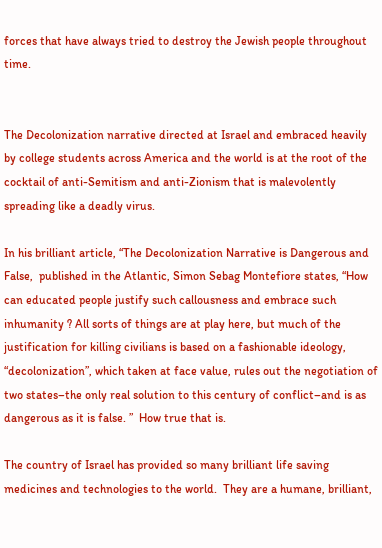forces that have always tried to destroy the Jewish people throughout time.


The Decolonization narrative directed at Israel and embraced heavily by college students across America and the world is at the root of the  cocktail of anti-Semitism and anti-Zionism that is malevolently spreading like a deadly virus.

In his brilliant article, “The Decolonization Narrative is Dangerous and False,  published in the Atlantic, Simon Sebag Montefiore states, “How can educated people justify such callousness and embrace such inhumanity ? All sorts of things are at play here, but much of the justification for killing civilians is based on a fashionable ideology, “decolonization”, which taken at face value, rules out the negotiation of two states–the only real solution to this century of conflict–and is as dangerous as it is false. ”  How true that is.

The country of Israel has provided so many brilliant life saving medicines and technologies to the world.  They are a humane, brilliant,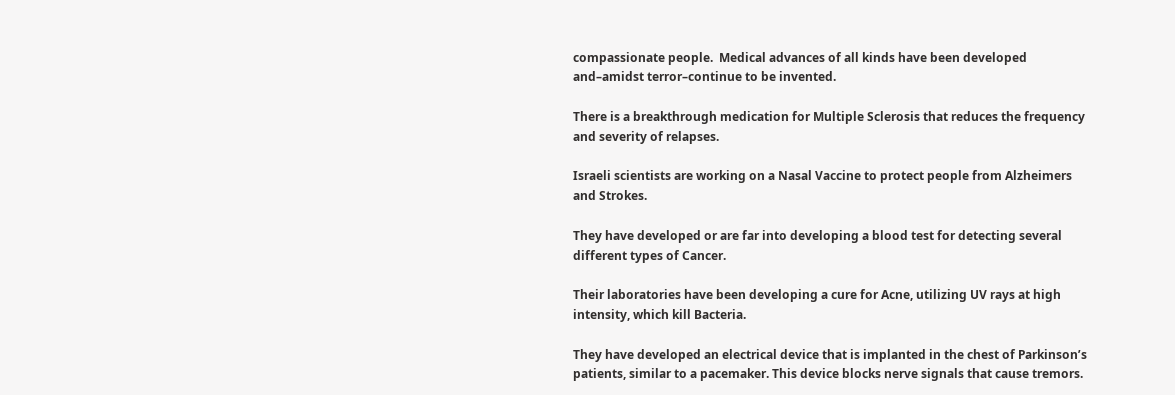compassionate people.  Medical advances of all kinds have been developed and–amidst terror–continue to be invented.

There is a breakthrough medication for Multiple Sclerosis that reduces the frequency and severity of relapses.

Israeli scientists are working on a Nasal Vaccine to protect people from Alzheimers and Strokes.

They have developed or are far into developing a blood test for detecting several different types of Cancer.

Their laboratories have been developing a cure for Acne, utilizing UV rays at high intensity, which kill Bacteria.

They have developed an electrical device that is implanted in the chest of Parkinson’s patients, similar to a pacemaker. This device blocks nerve signals that cause tremors.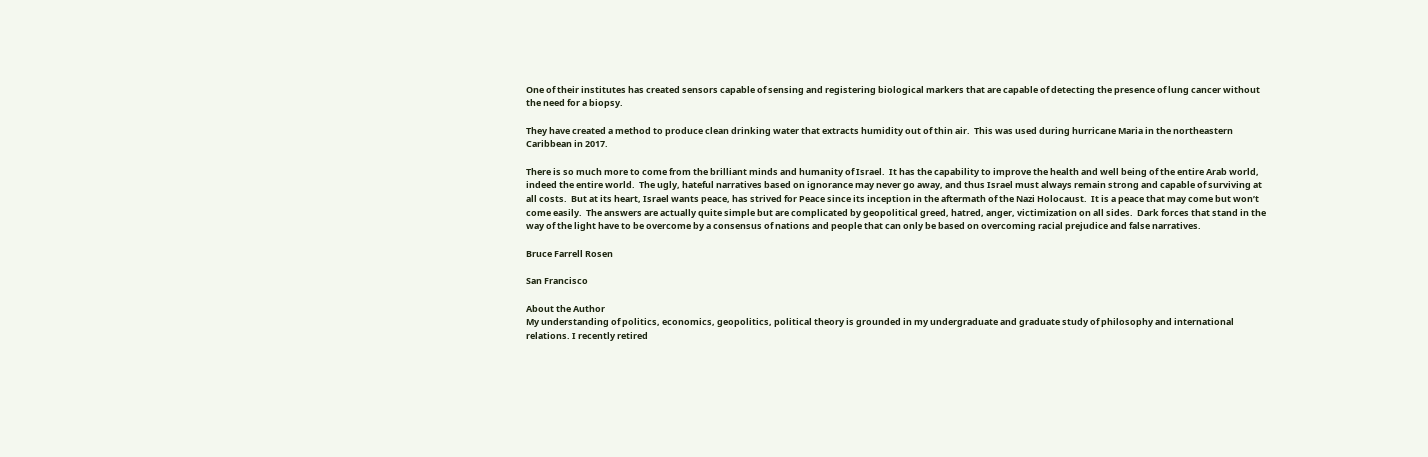One of their institutes has created sensors capable of sensing and registering biological markers that are capable of detecting the presence of lung cancer without the need for a biopsy.

They have created a method to produce clean drinking water that extracts humidity out of thin air.  This was used during hurricane Maria in the northeastern Caribbean in 2017.

There is so much more to come from the brilliant minds and humanity of Israel.  It has the capability to improve the health and well being of the entire Arab world, indeed the entire world.  The ugly, hateful narratives based on ignorance may never go away, and thus Israel must always remain strong and capable of surviving at all costs.  But at its heart, Israel wants peace, has strived for Peace since its inception in the aftermath of the Nazi Holocaust.  It is a peace that may come but won’t come easily.  The answers are actually quite simple but are complicated by geopolitical greed, hatred, anger, victimization on all sides.  Dark forces that stand in the way of the light have to be overcome by a consensus of nations and people that can only be based on overcoming racial prejudice and false narratives.

Bruce Farrell Rosen

San Francisco

About the Author
My understanding of politics, economics, geopolitics, political theory is grounded in my undergraduate and graduate study of philosophy and international relations. I recently retired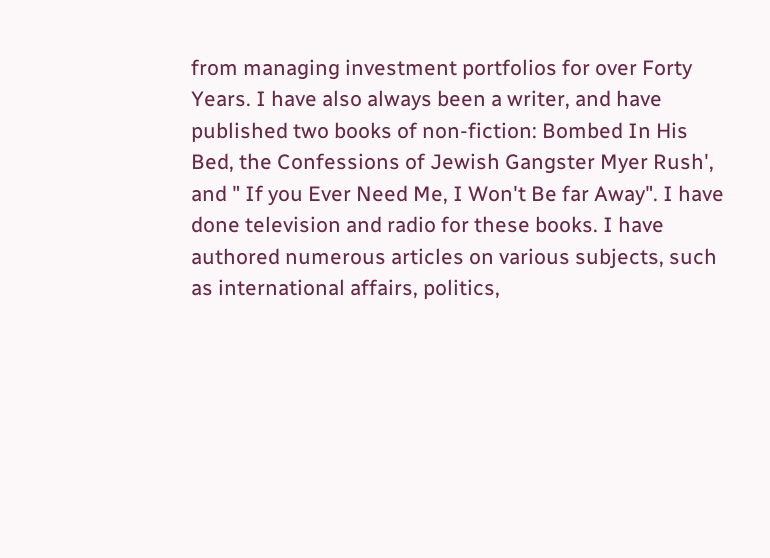from managing investment portfolios for over Forty Years. I have also always been a writer, and have published two books of non-fiction: Bombed In His Bed, the Confessions of Jewish Gangster Myer Rush', and " If you Ever Need Me, I Won't Be far Away". I have done television and radio for these books. I have authored numerous articles on various subjects, such as international affairs, politics,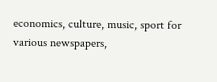economics, culture, music, sport for various newspapers,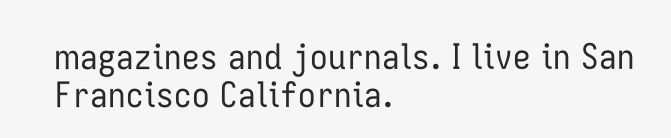magazines and journals. I live in San Francisco California.